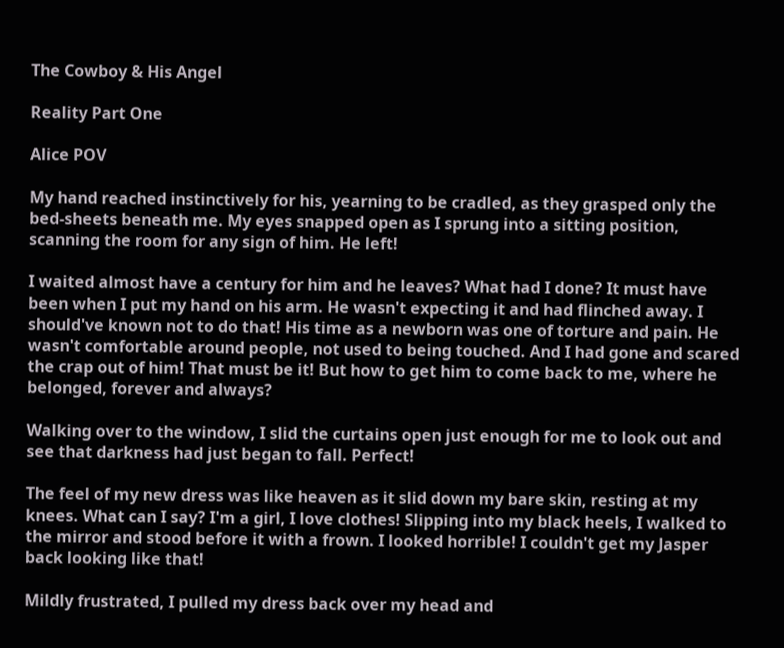The Cowboy & His Angel

Reality Part One

Alice POV

My hand reached instinctively for his, yearning to be cradled, as they grasped only the bed-sheets beneath me. My eyes snapped open as I sprung into a sitting position, scanning the room for any sign of him. He left!

I waited almost have a century for him and he leaves? What had I done? It must have been when I put my hand on his arm. He wasn't expecting it and had flinched away. I should've known not to do that! His time as a newborn was one of torture and pain. He wasn't comfortable around people, not used to being touched. And I had gone and scared the crap out of him! That must be it! But how to get him to come back to me, where he belonged, forever and always?

Walking over to the window, I slid the curtains open just enough for me to look out and see that darkness had just began to fall. Perfect!

The feel of my new dress was like heaven as it slid down my bare skin, resting at my knees. What can I say? I'm a girl, I love clothes! Slipping into my black heels, I walked to the mirror and stood before it with a frown. I looked horrible! I couldn't get my Jasper back looking like that!

Mildly frustrated, I pulled my dress back over my head and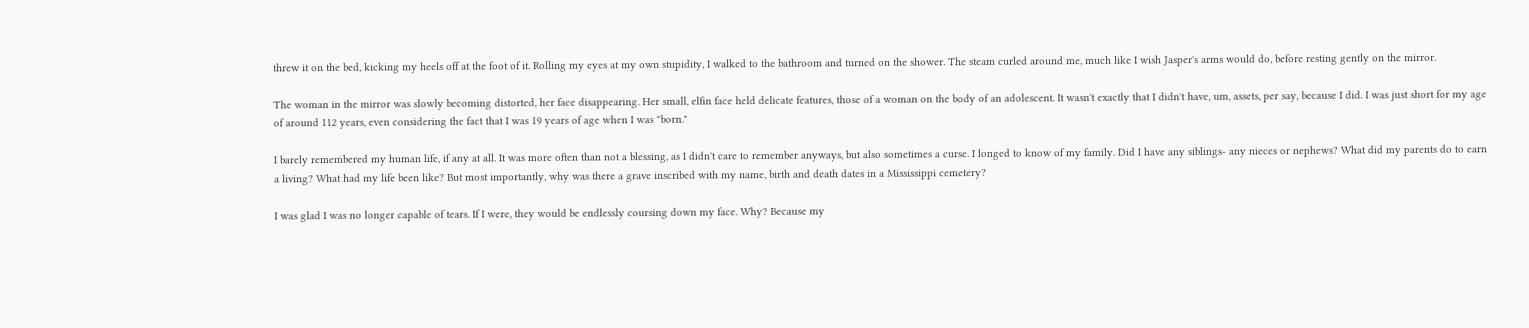threw it on the bed, kicking my heels off at the foot of it. Rolling my eyes at my own stupidity, I walked to the bathroom and turned on the shower. The steam curled around me, much like I wish Jasper's arms would do, before resting gently on the mirror.

The woman in the mirror was slowly becoming distorted, her face disappearing. Her small, elfin face held delicate features, those of a woman on the body of an adolescent. It wasn't exactly that I didn't have, um, assets, per say, because I did. I was just short for my age of around 112 years, even considering the fact that I was 19 years of age when I was "born."

I barely remembered my human life, if any at all. It was more often than not a blessing, as I didn't care to remember anyways, but also sometimes a curse. I longed to know of my family. Did I have any siblings- any nieces or nephews? What did my parents do to earn a living? What had my life been like? But most importantly, why was there a grave inscribed with my name, birth and death dates in a Mississippi cemetery?

I was glad I was no longer capable of tears. If I were, they would be endlessly coursing down my face. Why? Because my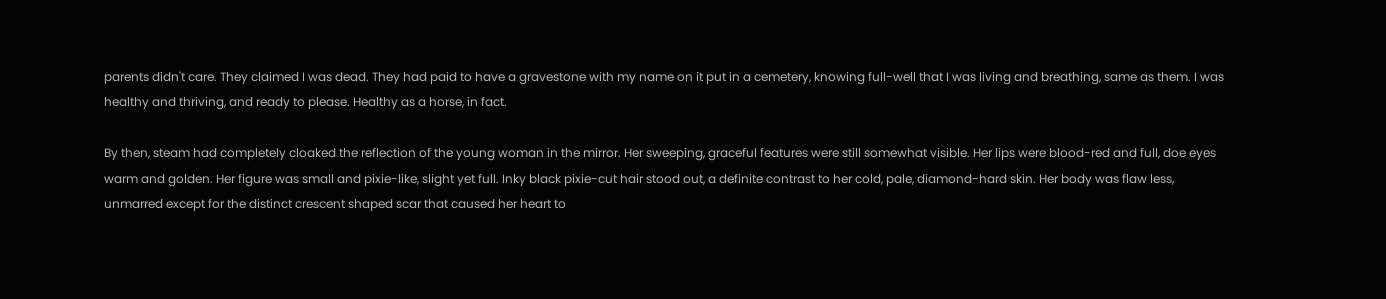parents didn't care. They claimed I was dead. They had paid to have a gravestone with my name on it put in a cemetery, knowing full-well that I was living and breathing, same as them. I was healthy and thriving, and ready to please. Healthy as a horse, in fact.

By then, steam had completely cloaked the reflection of the young woman in the mirror. Her sweeping, graceful features were still somewhat visible. Her lips were blood-red and full, doe eyes warm and golden. Her figure was small and pixie-like, slight yet full. Inky black pixie-cut hair stood out, a definite contrast to her cold, pale, diamond-hard skin. Her body was flaw less, unmarred except for the distinct crescent shaped scar that caused her heart to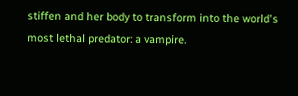stiffen and her body to transform into the world's most lethal predator: a vampire.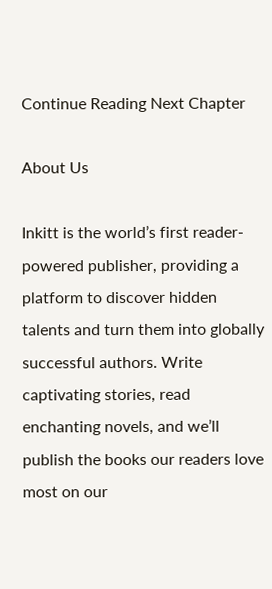Continue Reading Next Chapter

About Us

Inkitt is the world’s first reader-powered publisher, providing a platform to discover hidden talents and turn them into globally successful authors. Write captivating stories, read enchanting novels, and we’ll publish the books our readers love most on our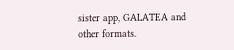sister app, GALATEA and other formats.